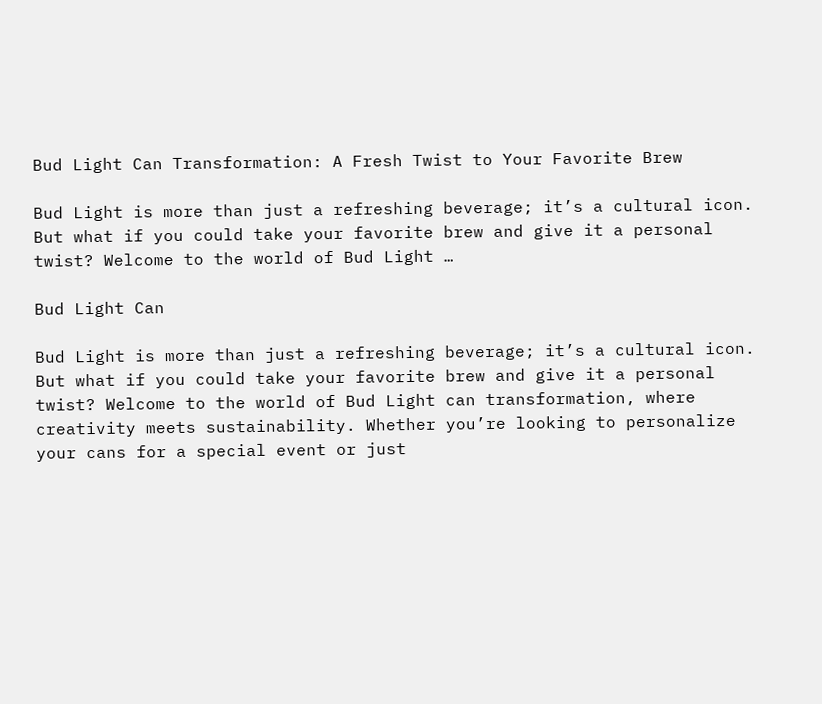Bud Light Can Transformation: A Fresh Twist to Your Favorite Brew

Bud Light is more than just a refreshing beverage; it’s a cultural icon. But what if you could take your favorite brew and give it a personal twist? Welcome to the world of Bud Light …

Bud Light Can

Bud Light is more than just a refreshing beverage; it’s a cultural icon. But what if you could take your favorite brew and give it a personal twist? Welcome to the world of Bud Light can transformation, where creativity meets sustainability. Whether you’re looking to personalize your cans for a special event or just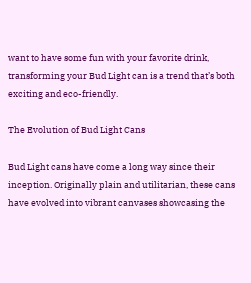want to have some fun with your favorite drink, transforming your Bud Light can is a trend that’s both exciting and eco-friendly.

The Evolution of Bud Light Cans

Bud Light cans have come a long way since their inception. Originally plain and utilitarian, these cans have evolved into vibrant canvases showcasing the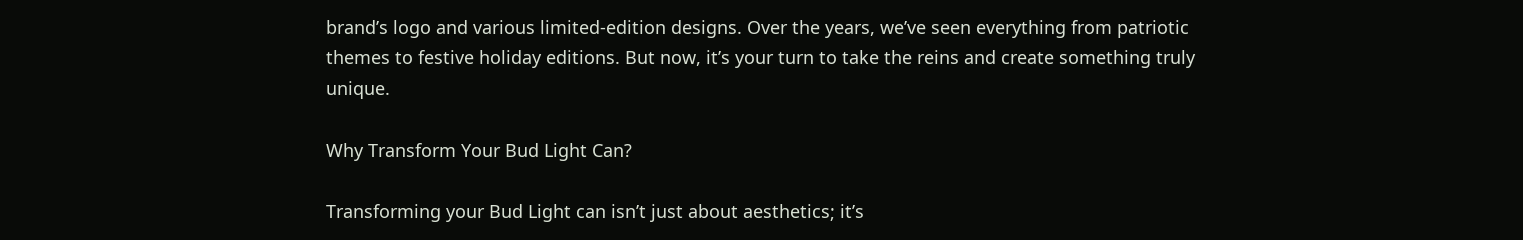brand’s logo and various limited-edition designs. Over the years, we’ve seen everything from patriotic themes to festive holiday editions. But now, it’s your turn to take the reins and create something truly unique.

Why Transform Your Bud Light Can?

Transforming your Bud Light can isn’t just about aesthetics; it’s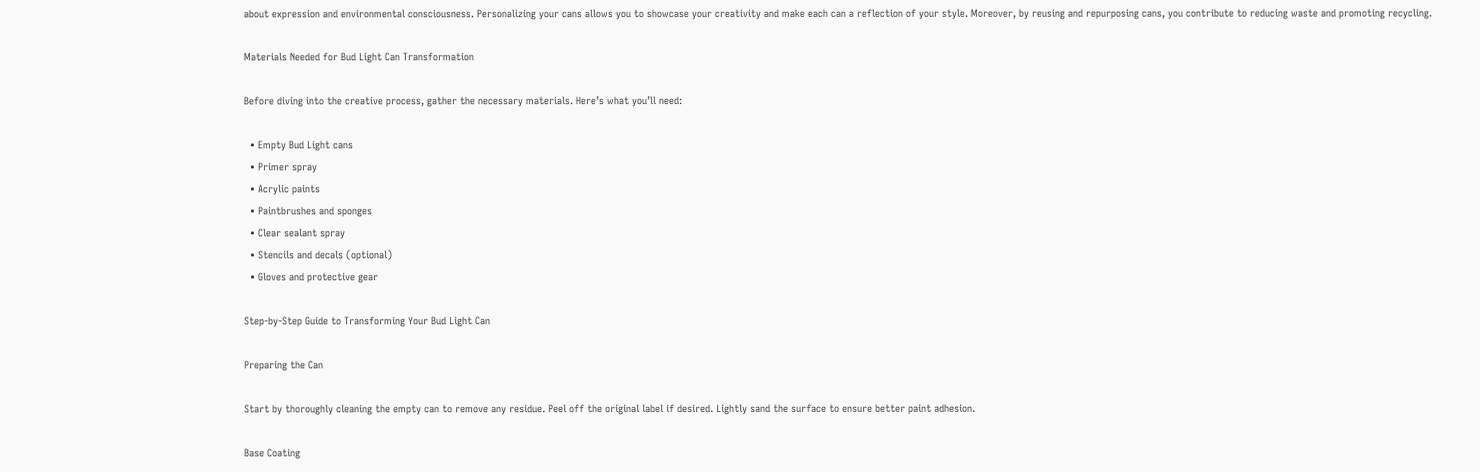about expression and environmental consciousness. Personalizing your cans allows you to showcase your creativity and make each can a reflection of your style. Moreover, by reusing and repurposing cans, you contribute to reducing waste and promoting recycling.

Materials Needed for Bud Light Can Transformation

Before diving into the creative process, gather the necessary materials. Here’s what you’ll need:

  • Empty Bud Light cans
  • Primer spray
  • Acrylic paints
  • Paintbrushes and sponges
  • Clear sealant spray
  • Stencils and decals (optional)
  • Gloves and protective gear

Step-by-Step Guide to Transforming Your Bud Light Can

Preparing the Can

Start by thoroughly cleaning the empty can to remove any residue. Peel off the original label if desired. Lightly sand the surface to ensure better paint adhesion.

Base Coating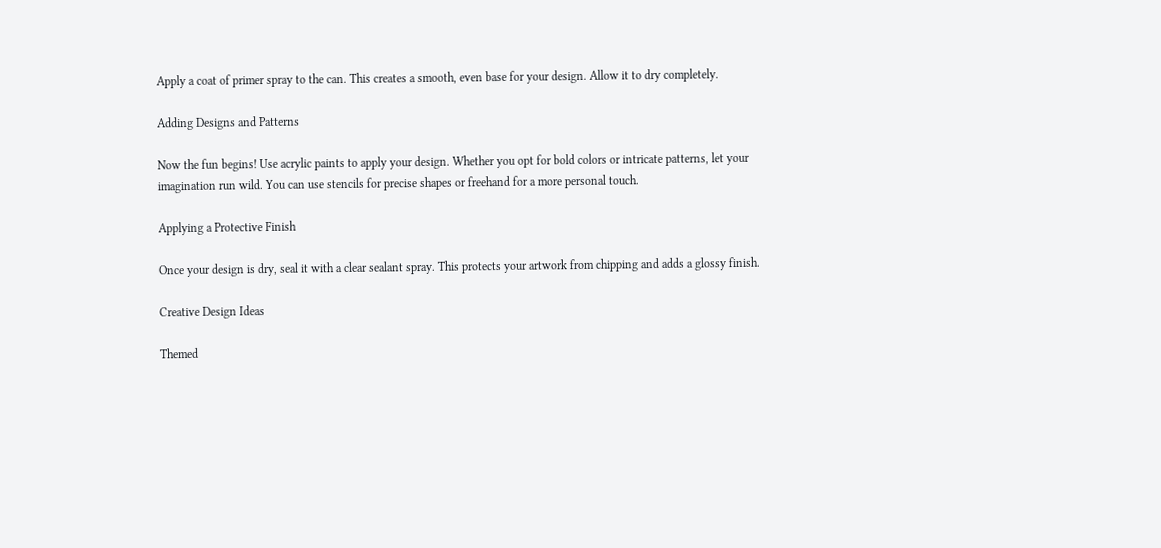Apply a coat of primer spray to the can. This creates a smooth, even base for your design. Allow it to dry completely.

Adding Designs and Patterns

Now the fun begins! Use acrylic paints to apply your design. Whether you opt for bold colors or intricate patterns, let your imagination run wild. You can use stencils for precise shapes or freehand for a more personal touch.

Applying a Protective Finish

Once your design is dry, seal it with a clear sealant spray. This protects your artwork from chipping and adds a glossy finish.

Creative Design Ideas

Themed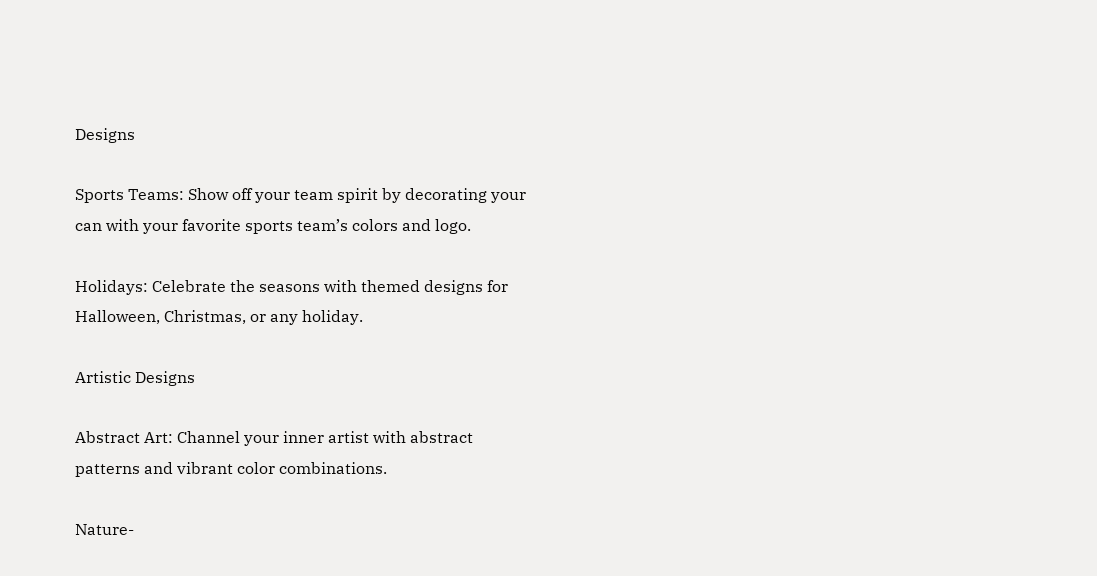Designs

Sports Teams: Show off your team spirit by decorating your can with your favorite sports team’s colors and logo.

Holidays: Celebrate the seasons with themed designs for Halloween, Christmas, or any holiday.

Artistic Designs

Abstract Art: Channel your inner artist with abstract patterns and vibrant color combinations.

Nature-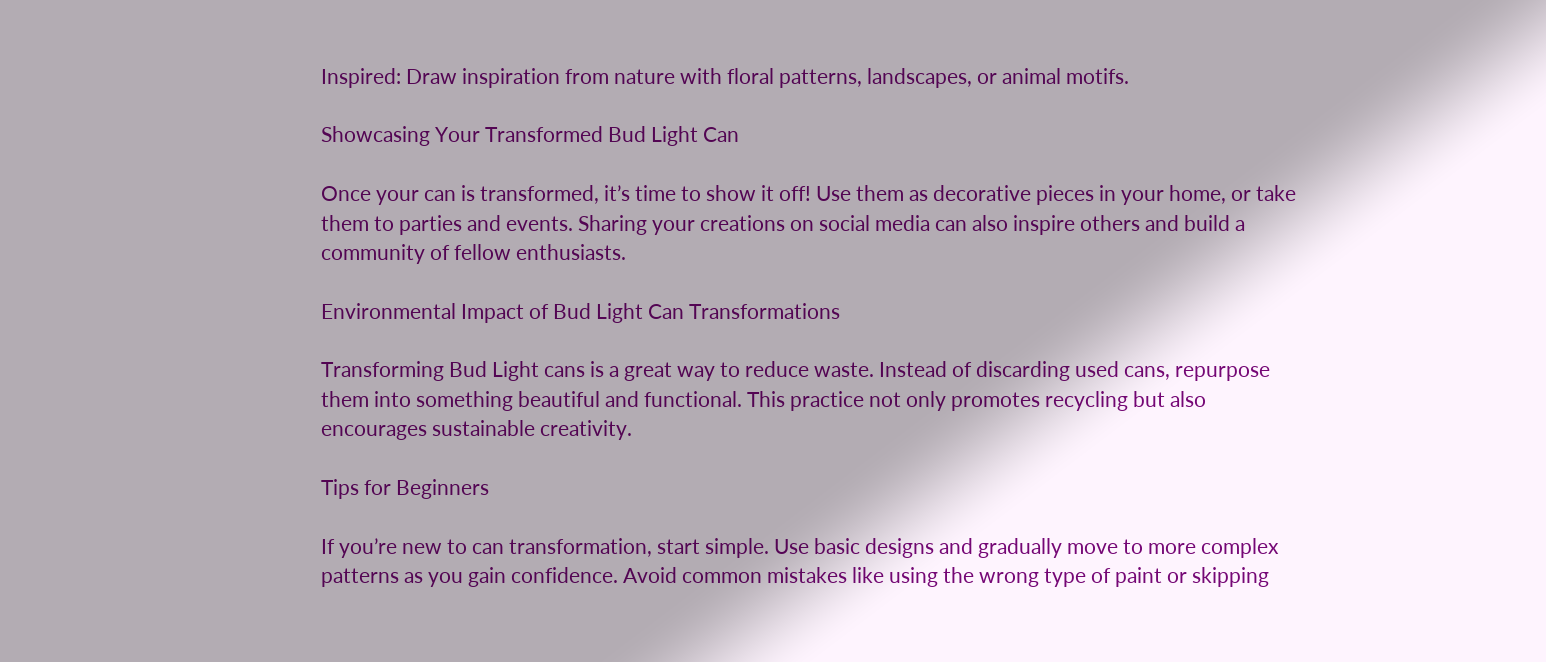Inspired: Draw inspiration from nature with floral patterns, landscapes, or animal motifs.

Showcasing Your Transformed Bud Light Can

Once your can is transformed, it’s time to show it off! Use them as decorative pieces in your home, or take them to parties and events. Sharing your creations on social media can also inspire others and build a community of fellow enthusiasts.

Environmental Impact of Bud Light Can Transformations

Transforming Bud Light cans is a great way to reduce waste. Instead of discarding used cans, repurpose them into something beautiful and functional. This practice not only promotes recycling but also encourages sustainable creativity.

Tips for Beginners

If you’re new to can transformation, start simple. Use basic designs and gradually move to more complex patterns as you gain confidence. Avoid common mistakes like using the wrong type of paint or skipping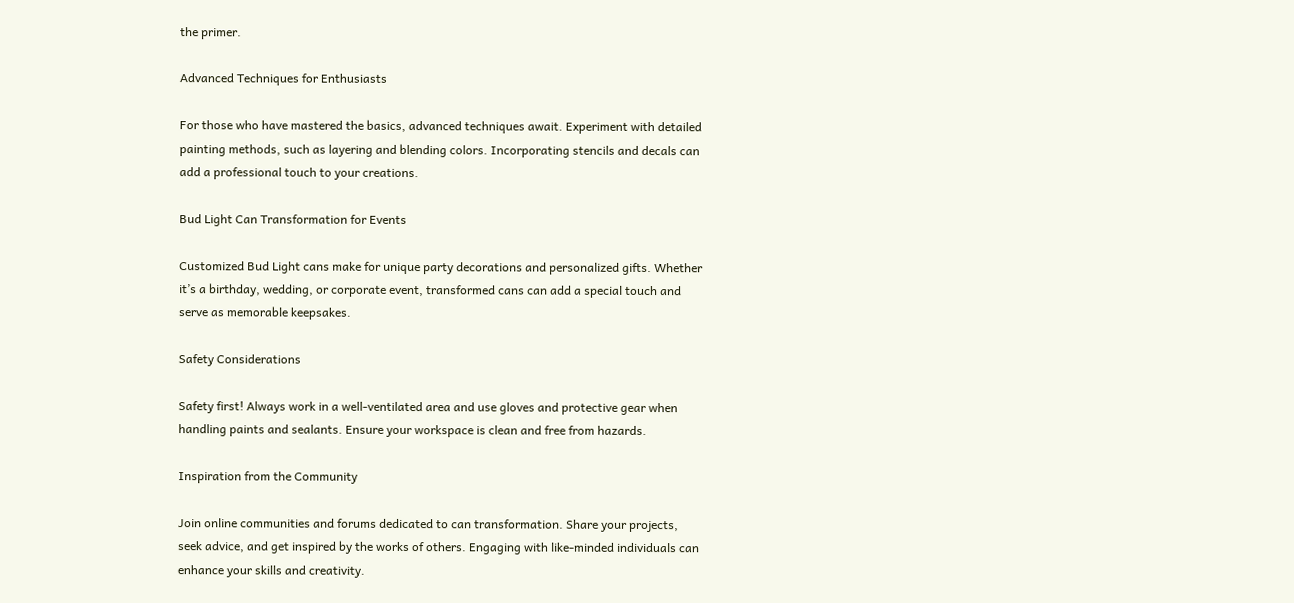the primer.

Advanced Techniques for Enthusiasts

For those who have mastered the basics, advanced techniques await. Experiment with detailed painting methods, such as layering and blending colors. Incorporating stencils and decals can add a professional touch to your creations.

Bud Light Can Transformation for Events

Customized Bud Light cans make for unique party decorations and personalized gifts. Whether it’s a birthday, wedding, or corporate event, transformed cans can add a special touch and serve as memorable keepsakes.

Safety Considerations

Safety first! Always work in a well-ventilated area and use gloves and protective gear when handling paints and sealants. Ensure your workspace is clean and free from hazards.

Inspiration from the Community

Join online communities and forums dedicated to can transformation. Share your projects, seek advice, and get inspired by the works of others. Engaging with like-minded individuals can enhance your skills and creativity.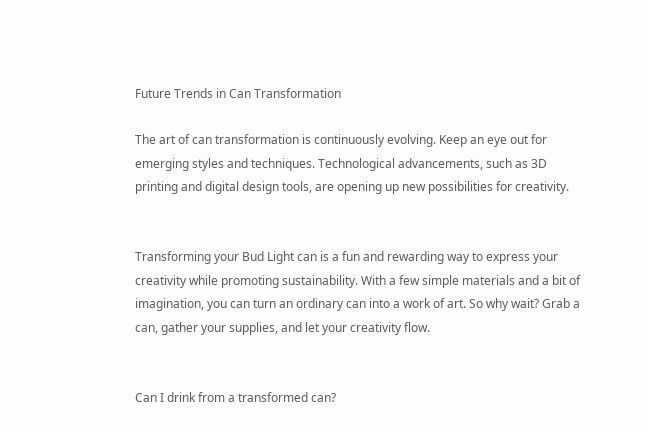Future Trends in Can Transformation

The art of can transformation is continuously evolving. Keep an eye out for emerging styles and techniques. Technological advancements, such as 3D printing and digital design tools, are opening up new possibilities for creativity.


Transforming your Bud Light can is a fun and rewarding way to express your creativity while promoting sustainability. With a few simple materials and a bit of imagination, you can turn an ordinary can into a work of art. So why wait? Grab a can, gather your supplies, and let your creativity flow.


Can I drink from a transformed can?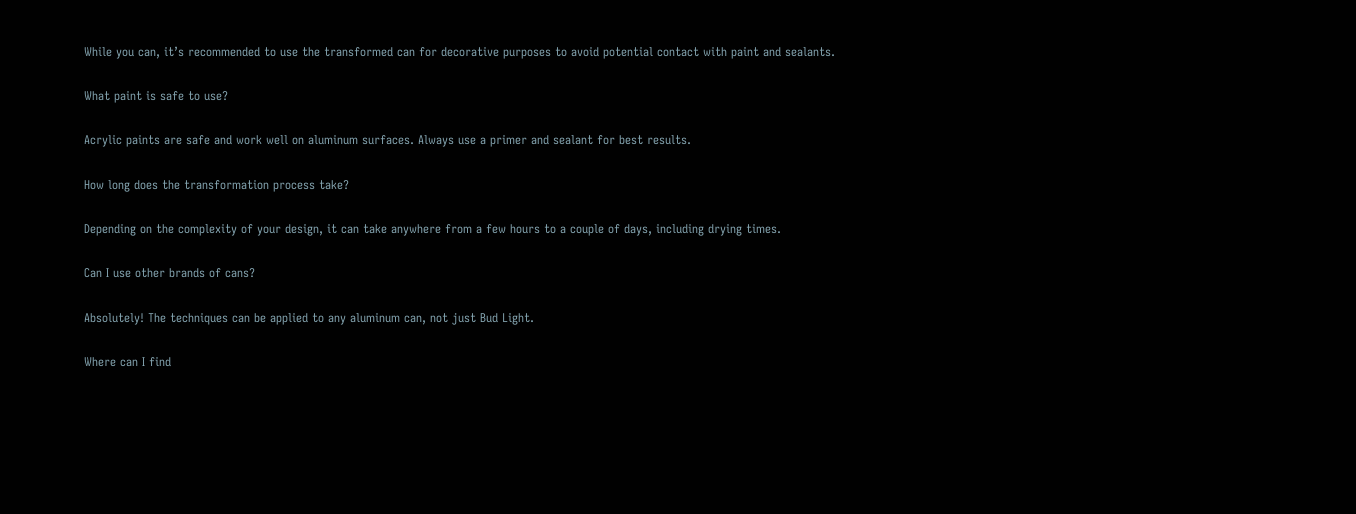While you can, it’s recommended to use the transformed can for decorative purposes to avoid potential contact with paint and sealants.

What paint is safe to use?

Acrylic paints are safe and work well on aluminum surfaces. Always use a primer and sealant for best results.

How long does the transformation process take?

Depending on the complexity of your design, it can take anywhere from a few hours to a couple of days, including drying times.

Can I use other brands of cans?

Absolutely! The techniques can be applied to any aluminum can, not just Bud Light.

Where can I find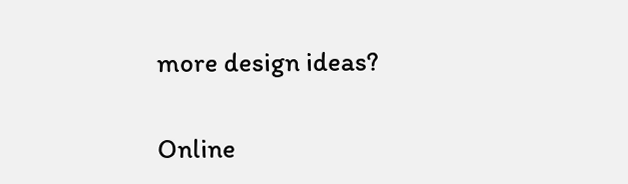more design ideas?

Online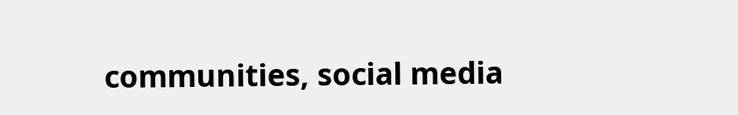communities, social media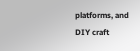platforms, and DIY craft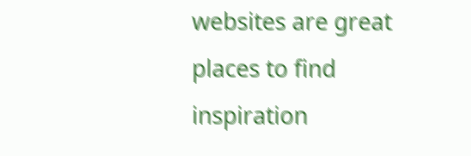websites are great places to find inspiration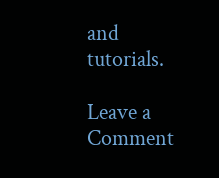and tutorials.

Leave a Comment